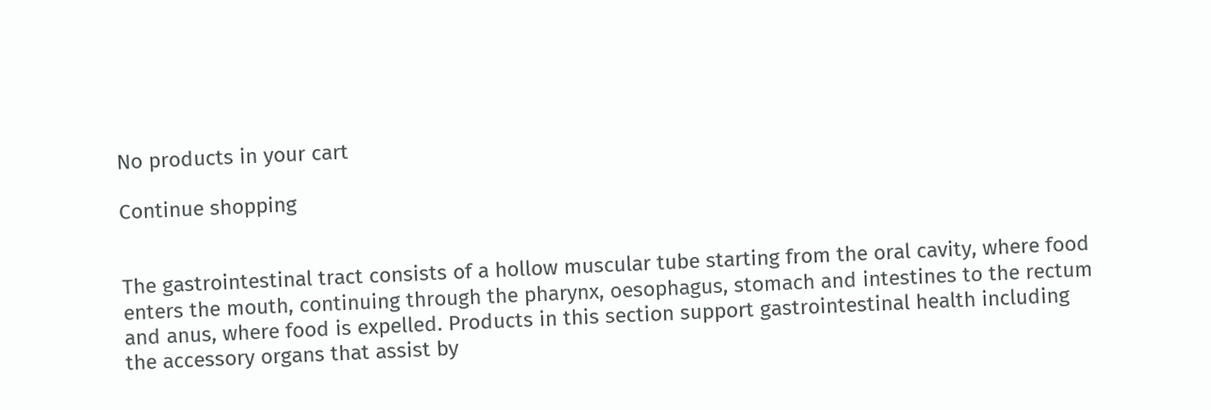No products in your cart

Continue shopping


The gastrointestinal tract consists of a hollow muscular tube starting from the oral cavity, where food enters the mouth, continuing through the pharynx, oesophagus, stomach and intestines to the rectum and anus, where food is expelled. Products in this section support gastrointestinal health including the accessory organs that assist by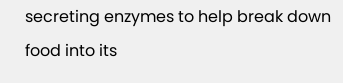secreting enzymes to help break down food into its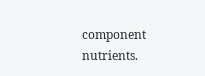component nutrients.